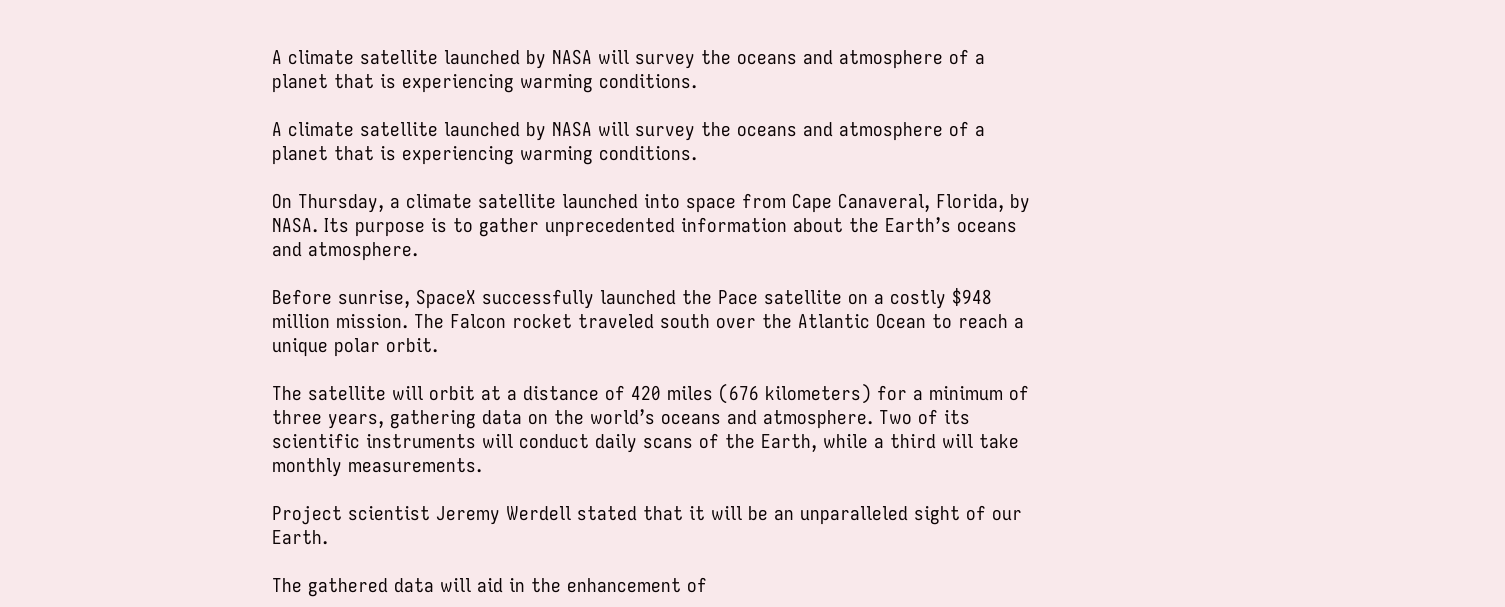A climate satellite launched by NASA will survey the oceans and atmosphere of a planet that is experiencing warming conditions.

A climate satellite launched by NASA will survey the oceans and atmosphere of a planet that is experiencing warming conditions.

On Thursday, a climate satellite launched into space from Cape Canaveral, Florida, by NASA. Its purpose is to gather unprecedented information about the Earth’s oceans and atmosphere.

Before sunrise, SpaceX successfully launched the Pace satellite on a costly $948 million mission. The Falcon rocket traveled south over the Atlantic Ocean to reach a unique polar orbit.

The satellite will orbit at a distance of 420 miles (676 kilometers) for a minimum of three years, gathering data on the world’s oceans and atmosphere. Two of its scientific instruments will conduct daily scans of the Earth, while a third will take monthly measurements.

Project scientist Jeremy Werdell stated that it will be an unparalleled sight of our Earth.

The gathered data will aid in the enhancement of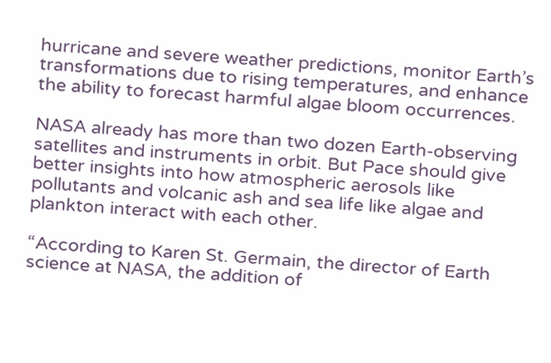hurricane and severe weather predictions, monitor Earth’s transformations due to rising temperatures, and enhance the ability to forecast harmful algae bloom occurrences.

NASA already has more than two dozen Earth-observing satellites and instruments in orbit. But Pace should give better insights into how atmospheric aerosols like pollutants and volcanic ash and sea life like algae and plankton interact with each other.

“According to Karen St. Germain, the director of Earth science at NASA, the addition of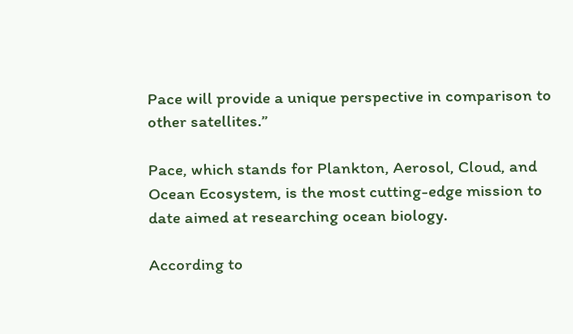Pace will provide a unique perspective in comparison to other satellites.”

Pace, which stands for Plankton, Aerosol, Cloud, and Ocean Ecosystem, is the most cutting-edge mission to date aimed at researching ocean biology.

According to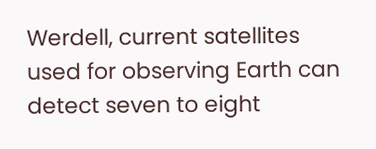Werdell, current satellites used for observing Earth can detect seven to eight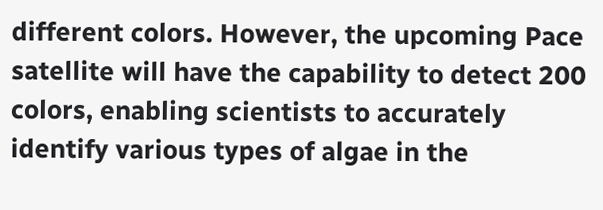different colors. However, the upcoming Pace satellite will have the capability to detect 200 colors, enabling scientists to accurately identify various types of algae in the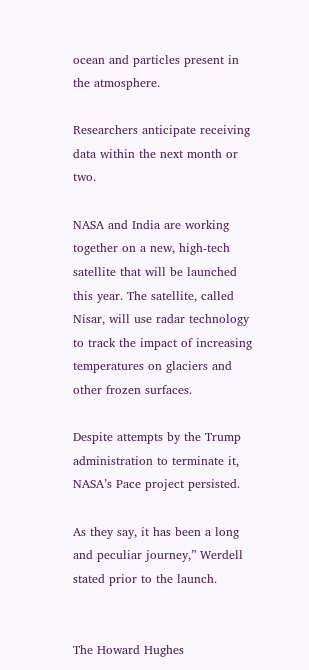ocean and particles present in the atmosphere.

Researchers anticipate receiving data within the next month or two.

NASA and India are working together on a new, high-tech satellite that will be launched this year. The satellite, called Nisar, will use radar technology to track the impact of increasing temperatures on glaciers and other frozen surfaces.

Despite attempts by the Trump administration to terminate it, NASA’s Pace project persisted.

As they say, it has been a long and peculiar journey,” Werdell stated prior to the launch.


The Howard Hughes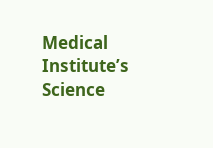Medical Institute’s Science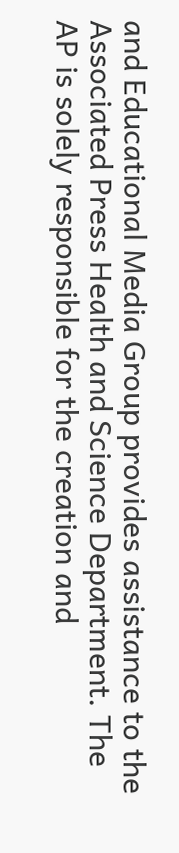and Educational Media Group provides assistance to the Associated Press Health and Science Department. The AP is solely responsible for the creation and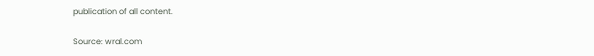publication of all content.

Source: wral.com